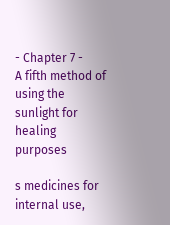- Chapter 7 -
A fifth method of using the sunlight for healing purposes

s medicines for internal use,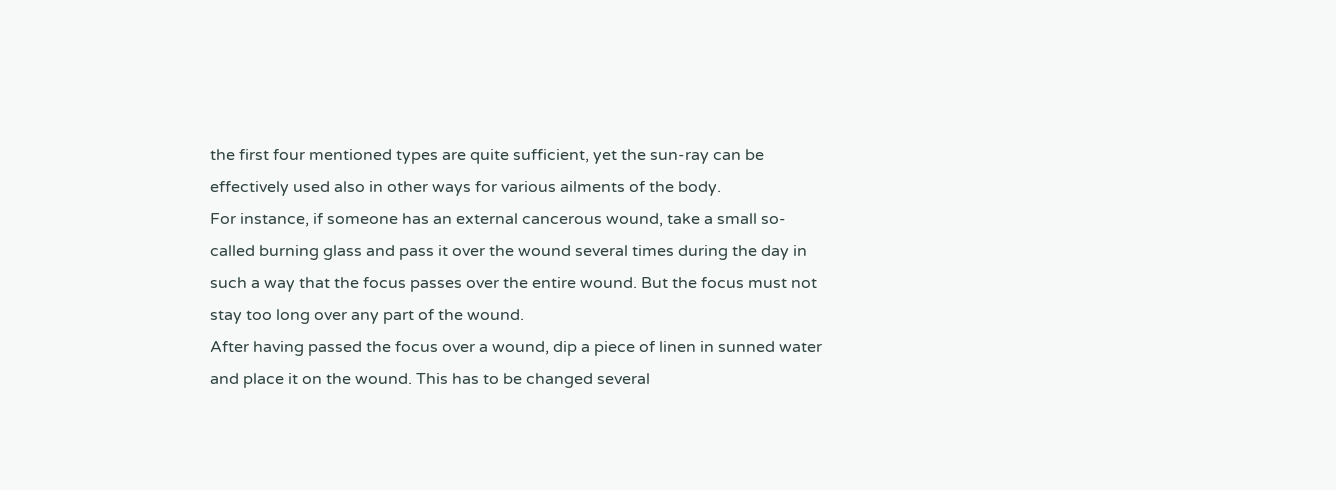the first four mentioned types are quite sufficient, yet the sun-ray can be effectively used also in other ways for various ailments of the body.
For instance, if someone has an external cancerous wound, take a small so-called burning glass and pass it over the wound several times during the day in such a way that the focus passes over the entire wound. But the focus must not stay too long over any part of the wound.
After having passed the focus over a wound, dip a piece of linen in sunned water and place it on the wound. This has to be changed several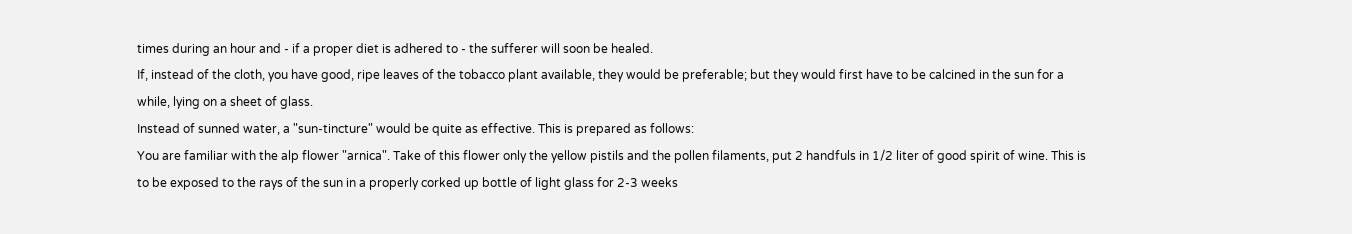times during an hour and - if a proper diet is adhered to - the sufferer will soon be healed.
If, instead of the cloth, you have good, ripe leaves of the tobacco plant available, they would be preferable; but they would first have to be calcined in the sun for a while, lying on a sheet of glass.
Instead of sunned water, a "sun-tincture" would be quite as effective. This is prepared as follows:
You are familiar with the alp flower "arnica". Take of this flower only the yellow pistils and the pollen filaments, put 2 handfuls in 1/2 liter of good spirit of wine. This is to be exposed to the rays of the sun in a properly corked up bottle of light glass for 2-3 weeks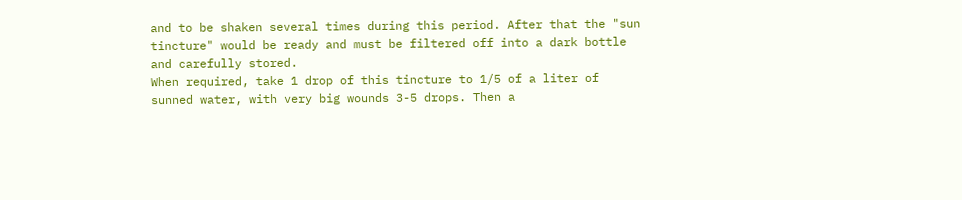and to be shaken several times during this period. After that the "sun tincture" would be ready and must be filtered off into a dark bottle and carefully stored.
When required, take 1 drop of this tincture to 1/5 of a liter of sunned water, with very big wounds 3-5 drops. Then a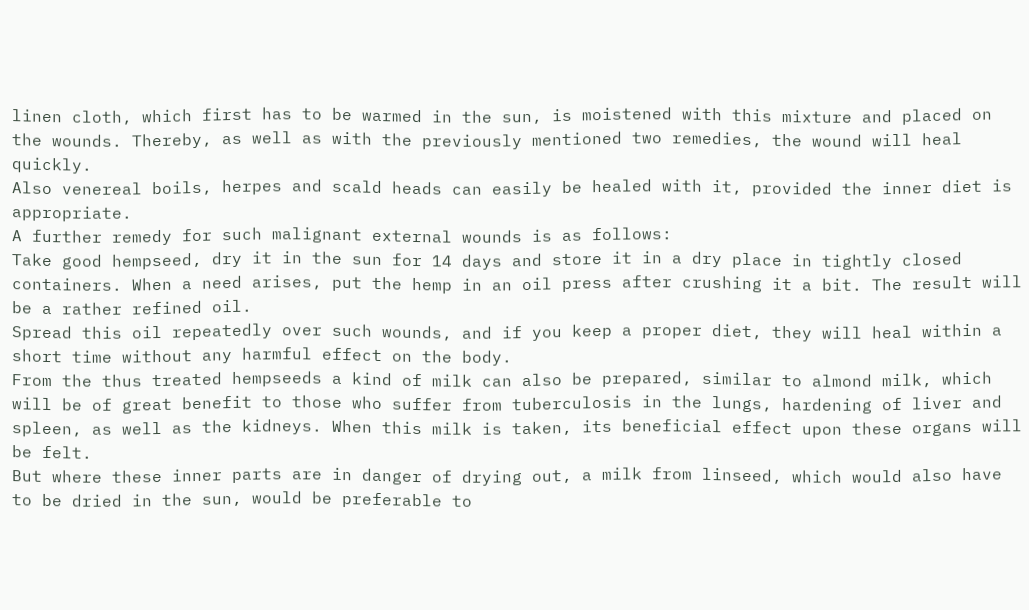linen cloth, which first has to be warmed in the sun, is moistened with this mixture and placed on the wounds. Thereby, as well as with the previously mentioned two remedies, the wound will heal quickly.
Also venereal boils, herpes and scald heads can easily be healed with it, provided the inner diet is appropriate.
A further remedy for such malignant external wounds is as follows:
Take good hempseed, dry it in the sun for 14 days and store it in a dry place in tightly closed containers. When a need arises, put the hemp in an oil press after crushing it a bit. The result will be a rather refined oil.
Spread this oil repeatedly over such wounds, and if you keep a proper diet, they will heal within a short time without any harmful effect on the body.
From the thus treated hempseeds a kind of milk can also be prepared, similar to almond milk, which will be of great benefit to those who suffer from tuberculosis in the lungs, hardening of liver and spleen, as well as the kidneys. When this milk is taken, its beneficial effect upon these organs will be felt.
But where these inner parts are in danger of drying out, a milk from linseed, which would also have to be dried in the sun, would be preferable to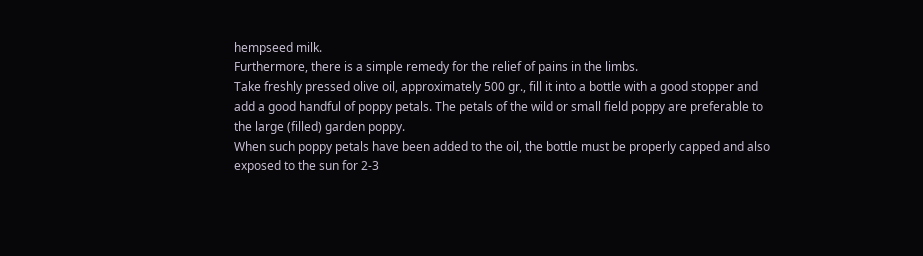hempseed milk.
Furthermore, there is a simple remedy for the relief of pains in the limbs.
Take freshly pressed olive oil, approximately 500 gr., fill it into a bottle with a good stopper and add a good handful of poppy petals. The petals of the wild or small field poppy are preferable to the large (filled) garden poppy.
When such poppy petals have been added to the oil, the bottle must be properly capped and also exposed to the sun for 2-3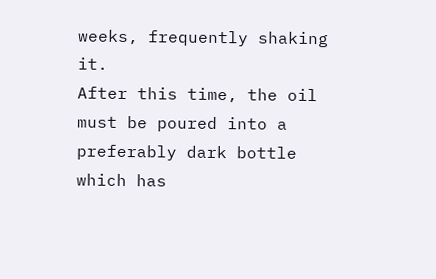weeks, frequently shaking it.
After this time, the oil must be poured into a preferably dark bottle which has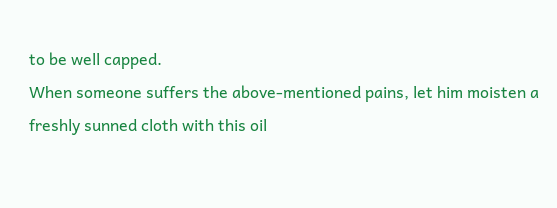to be well capped.
When someone suffers the above-mentioned pains, let him moisten a freshly sunned cloth with this oil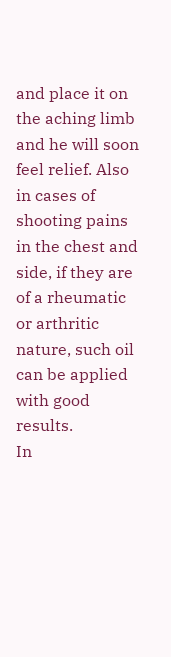and place it on the aching limb and he will soon feel relief. Also in cases of shooting pains in the chest and side, if they are of a rheumatic or arthritic nature, such oil can be applied with good results.
In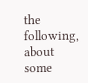the following, about some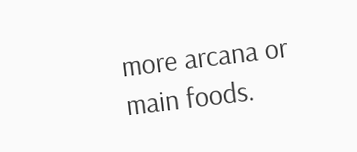more arcana or main foods.